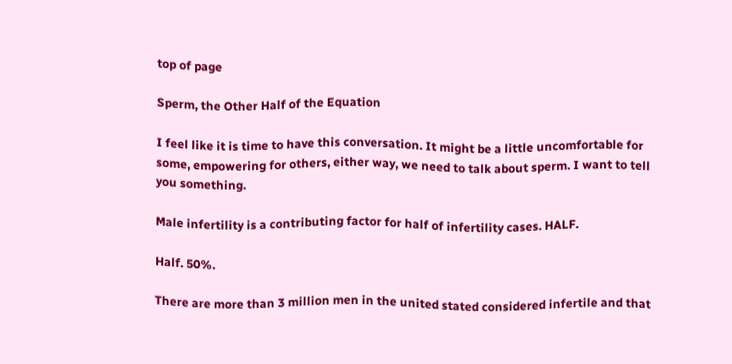top of page

Sperm, the Other Half of the Equation

I feel like it is time to have this conversation. It might be a little uncomfortable for some, empowering for others, either way, we need to talk about sperm. I want to tell you something.

Male infertility is a contributing factor for half of infertility cases. HALF.

Half. 50%.

There are more than 3 million men in the united stated considered infertile and that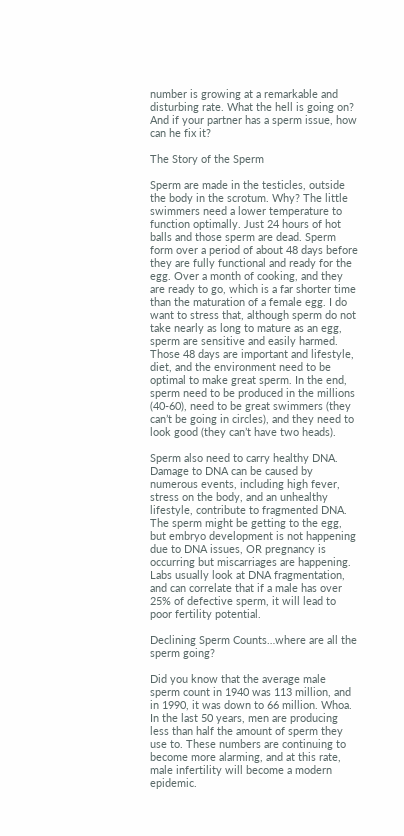number is growing at a remarkable and disturbing rate. What the hell is going on? And if your partner has a sperm issue, how can he fix it?

The Story of the Sperm

Sperm are made in the testicles, outside the body in the scrotum. Why? The little swimmers need a lower temperature to function optimally. Just 24 hours of hot balls and those sperm are dead. Sperm form over a period of about 48 days before they are fully functional and ready for the egg. Over a month of cooking, and they are ready to go, which is a far shorter time than the maturation of a female egg. I do want to stress that, although sperm do not take nearly as long to mature as an egg, sperm are sensitive and easily harmed. Those 48 days are important and lifestyle, diet, and the environment need to be optimal to make great sperm. In the end, sperm need to be produced in the millions (40-60), need to be great swimmers (they can’t be going in circles), and they need to look good (they can’t have two heads).

Sperm also need to carry healthy DNA. Damage to DNA can be caused by numerous events, including high fever, stress on the body, and an unhealthy lifestyle, contribute to fragmented DNA. The sperm might be getting to the egg, but embryo development is not happening due to DNA issues, OR pregnancy is occurring but miscarriages are happening. Labs usually look at DNA fragmentation, and can correlate that if a male has over 25% of defective sperm, it will lead to poor fertility potential.

Declining Sperm Counts…where are all the sperm going?

Did you know that the average male sperm count in 1940 was 113 million, and in 1990, it was down to 66 million. Whoa. In the last 50 years, men are producing less than half the amount of sperm they use to. These numbers are continuing to become more alarming, and at this rate, male infertility will become a modern epidemic.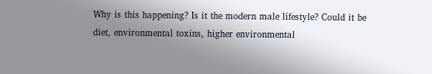Why is this happening? Is it the modern male lifestyle? Could it be diet, environmental toxins, higher environmental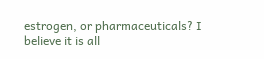estrogen, or pharmaceuticals? I believe it is all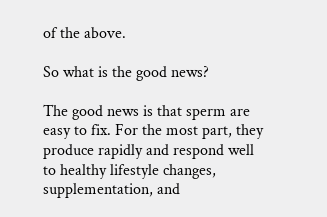of the above.

So what is the good news?

The good news is that sperm are easy to fix. For the most part, they produce rapidly and respond well to healthy lifestyle changes, supplementation, and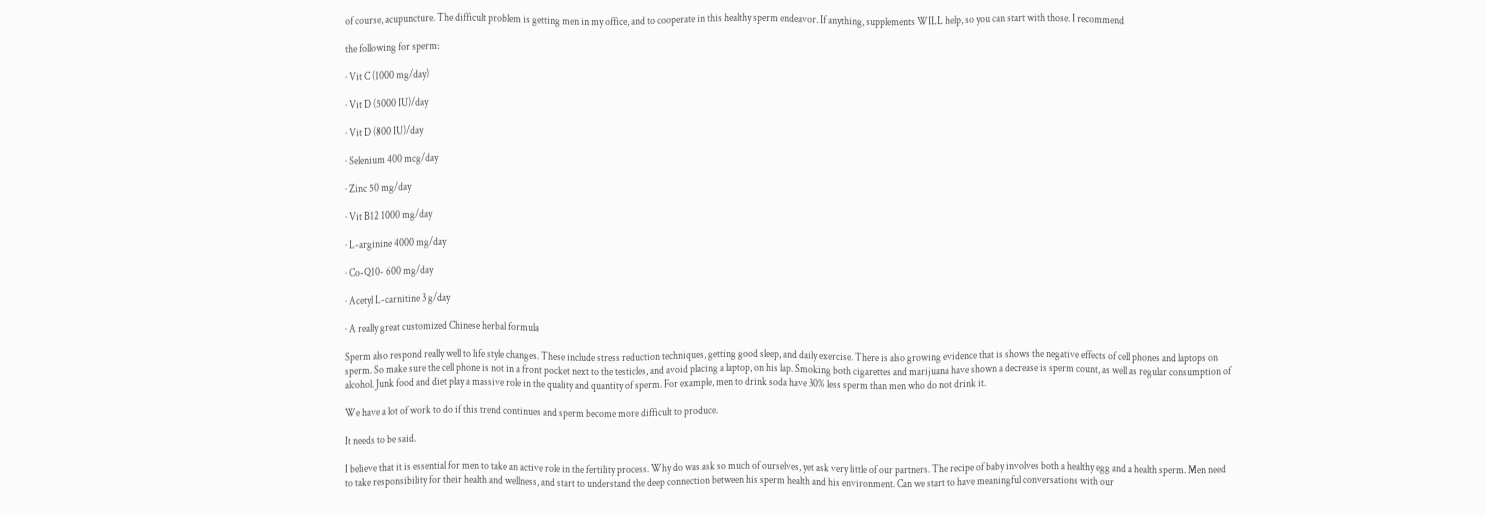of course, acupuncture. The difficult problem is getting men in my office, and to cooperate in this healthy sperm endeavor. If anything, supplements WILL help, so you can start with those. I recommend

the following for sperm:

· Vit C (1000 mg/day)

· Vit D (5000 IU)/day

· Vit D (800 IU)/day

· Selenium 400 mcg/day

· Zinc 50 mg/day

· Vit B12 1000 mg/day

· L-arginine 4000 mg/day

· Co-Q10- 600 mg/day

· Acetyl L-carnitine 3 g/day

· A really great customized Chinese herbal formula

Sperm also respond really well to life style changes. These include stress reduction techniques, getting good sleep, and daily exercise. There is also growing evidence that is shows the negative effects of cell phones and laptops on sperm. So make sure the cell phone is not in a front pocket next to the testicles, and avoid placing a laptop, on his lap. Smoking both cigarettes and marijuana have shown a decrease is sperm count, as well as regular consumption of alcohol. Junk food and diet play a massive role in the quality and quantity of sperm. For example, men to drink soda have 30% less sperm than men who do not drink it.

We have a lot of work to do if this trend continues and sperm become more difficult to produce.

It needs to be said.

I believe that it is essential for men to take an active role in the fertility process. Why do was ask so much of ourselves, yet ask very little of our partners. The recipe of baby involves both a healthy egg and a health sperm. Men need to take responsibility for their health and wellness, and start to understand the deep connection between his sperm health and his environment. Can we start to have meaningful conversations with our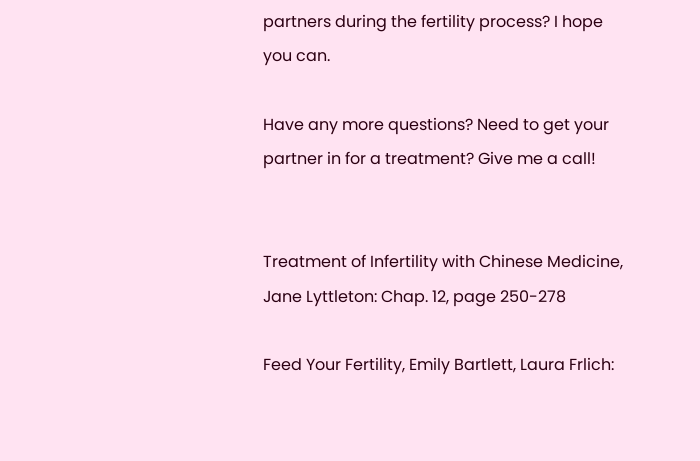partners during the fertility process? I hope you can.

Have any more questions? Need to get your partner in for a treatment? Give me a call!


Treatment of Infertility with Chinese Medicine, Jane Lyttleton: Chap. 12, page 250-278

Feed Your Fertility, Emily Bartlett, Laura Frlich: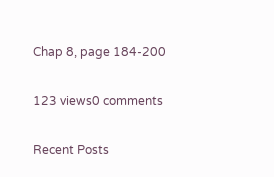Chap 8, page 184-200

123 views0 comments

Recent Posts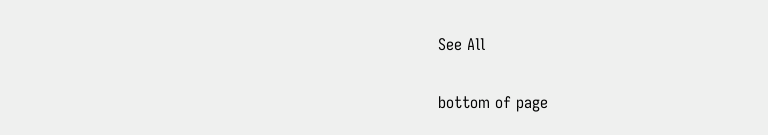See All


bottom of page